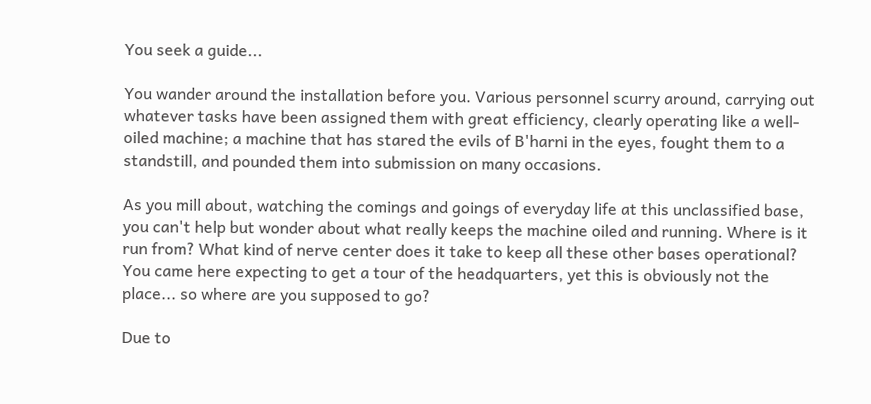You seek a guide...

You wander around the installation before you. Various personnel scurry around, carrying out whatever tasks have been assigned them with great efficiency, clearly operating like a well-oiled machine; a machine that has stared the evils of B'harni in the eyes, fought them to a standstill, and pounded them into submission on many occasions.

As you mill about, watching the comings and goings of everyday life at this unclassified base, you can't help but wonder about what really keeps the machine oiled and running. Where is it run from? What kind of nerve center does it take to keep all these other bases operational? You came here expecting to get a tour of the headquarters, yet this is obviously not the place... so where are you supposed to go?

Due to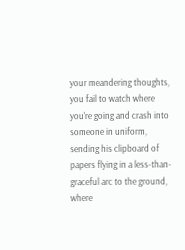your meandering thoughts, you fail to watch where you're going and crash into someone in uniform, sending his clipboard of papers flying in a less-than-graceful arc to the ground, where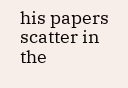his papers scatter in the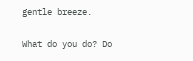gentle breeze.

What do you do? Do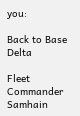you:

Back to Base Delta

Fleet Commander Samhain